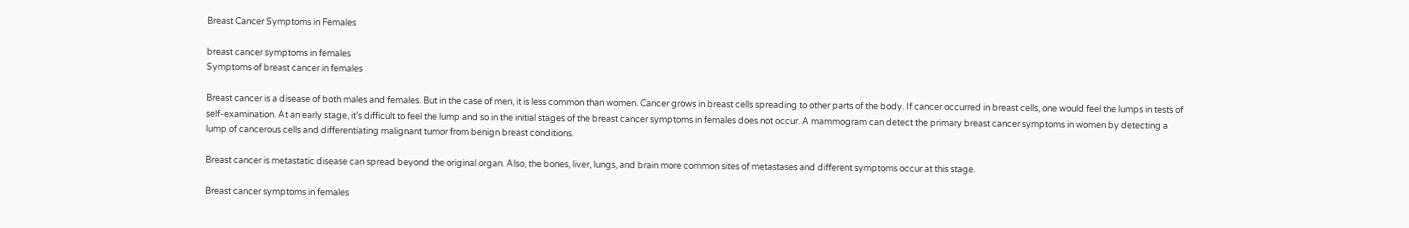Breast Cancer Symptoms in Females

breast cancer symptoms in females
Symptoms of breast cancer in females

Breast cancer is a disease of both males and females. But in the case of men, it is less common than women. Cancer grows in breast cells spreading to other parts of the body. If cancer occurred in breast cells, one would feel the lumps in tests of self-examination. At an early stage, it’s difficult to feel the lump and so in the initial stages of the breast cancer symptoms in females does not occur. A mammogram can detect the primary breast cancer symptoms in women by detecting a lump of cancerous cells and differentiating malignant tumor from benign breast conditions.

Breast cancer is metastatic disease can spread beyond the original organ. Also, the bones, liver, lungs, and brain more common sites of metastases and different symptoms occur at this stage.

Breast cancer symptoms in females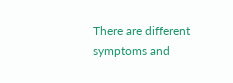There are different symptoms and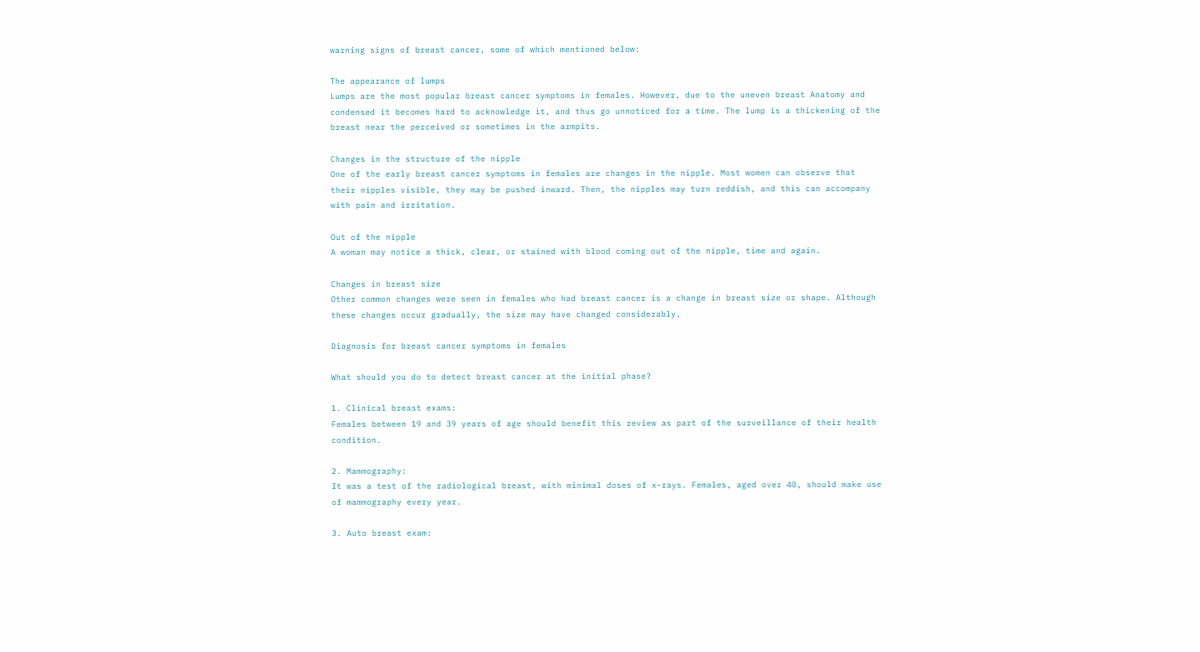warning signs of breast cancer, some of which mentioned below:

The appearance of lumps
Lumps are the most popular breast cancer symptoms in females. However, due to the uneven breast Anatomy and condensed it becomes hard to acknowledge it, and thus go unnoticed for a time. The lump is a thickening of the breast near the perceived or sometimes in the armpits.

Changes in the structure of the nipple
One of the early breast cancer symptoms in females are changes in the nipple. Most women can observe that their nipples visible, they may be pushed inward. Then, the nipples may turn reddish, and this can accompany with pain and irritation.

Out of the nipple
A woman may notice a thick, clear, or stained with blood coming out of the nipple, time and again.

Changes in breast size
Other common changes were seen in females who had breast cancer is a change in breast size or shape. Although these changes occur gradually, the size may have changed considerably.

Diagnosis for breast cancer symptoms in females

What should you do to detect breast cancer at the initial phase?

1. Clinical breast exams:
Females between 19 and 39 years of age should benefit this review as part of the surveillance of their health condition.

2. Mammography:
It was a test of the radiological breast, with minimal doses of x-rays. Females, aged over 40, should make use of mammography every year.

3. Auto breast exam: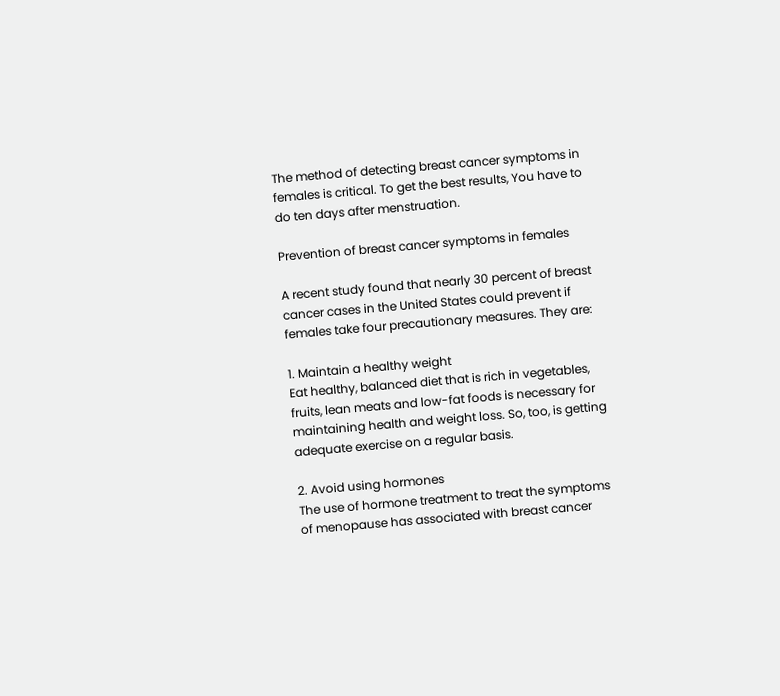The method of detecting breast cancer symptoms in females is critical. To get the best results, You have to do ten days after menstruation.

Prevention of breast cancer symptoms in females

A recent study found that nearly 30 percent of breast cancer cases in the United States could prevent if females take four precautionary measures. They are:

1. Maintain a healthy weight
Eat healthy, balanced diet that is rich in vegetables, fruits, lean meats and low-fat foods is necessary for maintaining health and weight loss. So, too, is getting adequate exercise on a regular basis.

2. Avoid using hormones
The use of hormone treatment to treat the symptoms of menopause has associated with breast cancer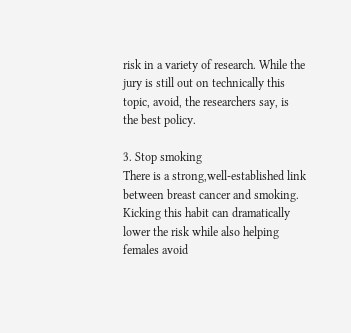risk in a variety of research. While the jury is still out on technically this topic, avoid, the researchers say, is the best policy.

3. Stop smoking
There is a strong,well-established link between breast cancer and smoking. Kicking this habit can dramatically lower the risk while also helping females avoid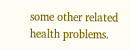some other related health problems.